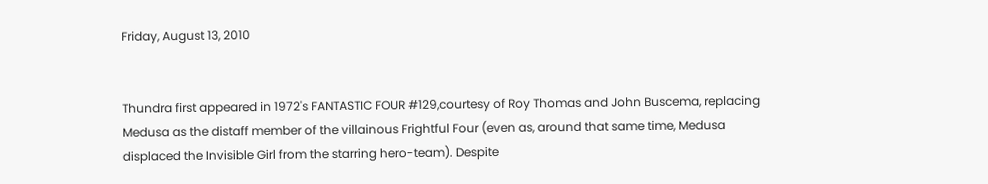Friday, August 13, 2010


Thundra first appeared in 1972's FANTASTIC FOUR #129,courtesy of Roy Thomas and John Buscema, replacing Medusa as the distaff member of the villainous Frightful Four (even as, around that same time, Medusa displaced the Invisible Girl from the starring hero-team). Despite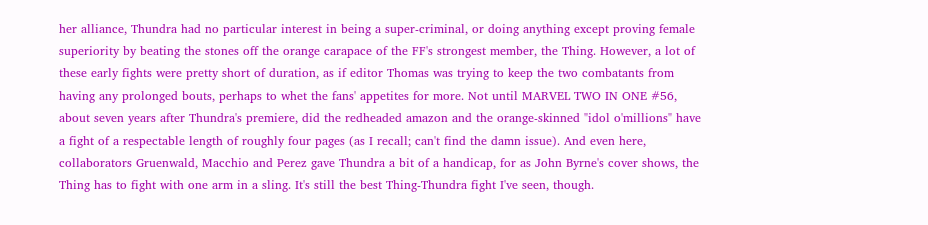her alliance, Thundra had no particular interest in being a super-criminal, or doing anything except proving female superiority by beating the stones off the orange carapace of the FF's strongest member, the Thing. However, a lot of these early fights were pretty short of duration, as if editor Thomas was trying to keep the two combatants from having any prolonged bouts, perhaps to whet the fans' appetites for more. Not until MARVEL TWO IN ONE #56, about seven years after Thundra's premiere, did the redheaded amazon and the orange-skinned "idol o'millions" have a fight of a respectable length of roughly four pages (as I recall; can't find the damn issue). And even here, collaborators Gruenwald, Macchio and Perez gave Thundra a bit of a handicap, for as John Byrne's cover shows, the Thing has to fight with one arm in a sling. It's still the best Thing-Thundra fight I've seen, though.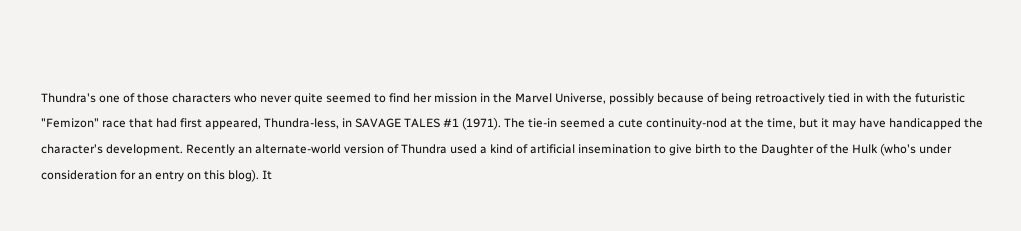Thundra's one of those characters who never quite seemed to find her mission in the Marvel Universe, possibly because of being retroactively tied in with the futuristic "Femizon" race that had first appeared, Thundra-less, in SAVAGE TALES #1 (1971). The tie-in seemed a cute continuity-nod at the time, but it may have handicapped the character's development. Recently an alternate-world version of Thundra used a kind of artificial insemination to give birth to the Daughter of the Hulk (who's under consideration for an entry on this blog). It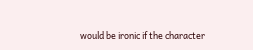would be ironic if the character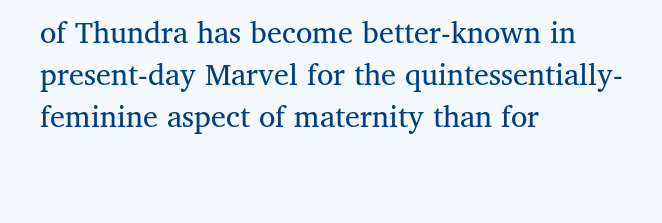of Thundra has become better-known in present-day Marvel for the quintessentially-feminine aspect of maternity than for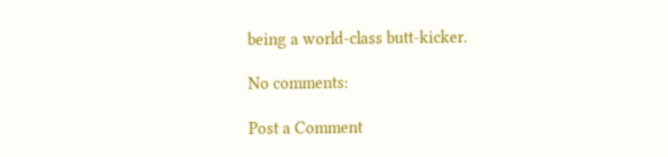being a world-class butt-kicker.

No comments:

Post a Comment